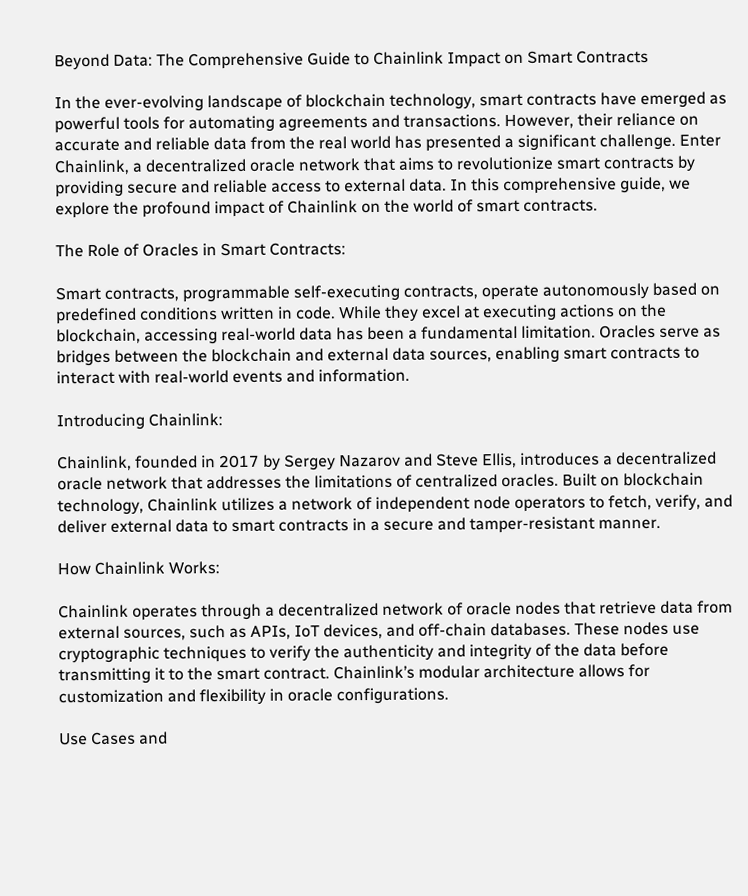Beyond Data: The Comprehensive Guide to Chainlink Impact on Smart Contracts

In the ever-evolving landscape of blockchain technology, smart contracts have emerged as powerful tools for automating agreements and transactions. However, their reliance on accurate and reliable data from the real world has presented a significant challenge. Enter Chainlink, a decentralized oracle network that aims to revolutionize smart contracts by providing secure and reliable access to external data. In this comprehensive guide, we explore the profound impact of Chainlink on the world of smart contracts.

The Role of Oracles in Smart Contracts:

Smart contracts, programmable self-executing contracts, operate autonomously based on predefined conditions written in code. While they excel at executing actions on the blockchain, accessing real-world data has been a fundamental limitation. Oracles serve as bridges between the blockchain and external data sources, enabling smart contracts to interact with real-world events and information.

Introducing Chainlink:

Chainlink, founded in 2017 by Sergey Nazarov and Steve Ellis, introduces a decentralized oracle network that addresses the limitations of centralized oracles. Built on blockchain technology, Chainlink utilizes a network of independent node operators to fetch, verify, and deliver external data to smart contracts in a secure and tamper-resistant manner.

How Chainlink Works:

Chainlink operates through a decentralized network of oracle nodes that retrieve data from external sources, such as APIs, IoT devices, and off-chain databases. These nodes use cryptographic techniques to verify the authenticity and integrity of the data before transmitting it to the smart contract. Chainlink’s modular architecture allows for customization and flexibility in oracle configurations.

Use Cases and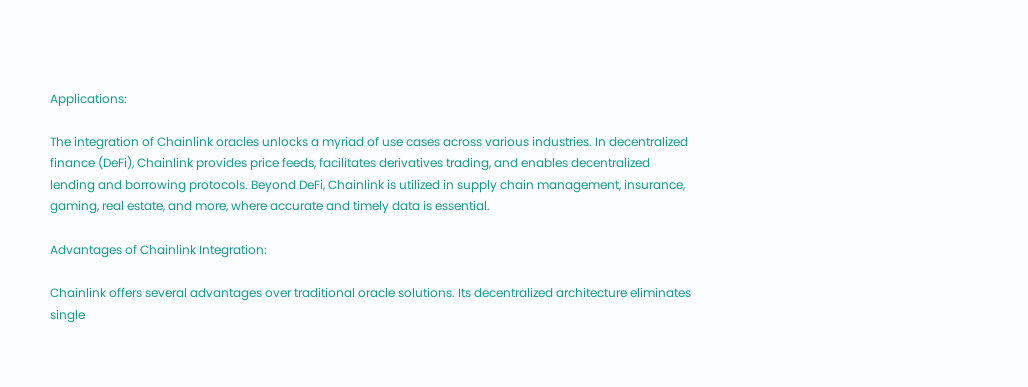Applications:

The integration of Chainlink oracles unlocks a myriad of use cases across various industries. In decentralized finance (DeFi), Chainlink provides price feeds, facilitates derivatives trading, and enables decentralized lending and borrowing protocols. Beyond DeFi, Chainlink is utilized in supply chain management, insurance, gaming, real estate, and more, where accurate and timely data is essential.

Advantages of Chainlink Integration:

Chainlink offers several advantages over traditional oracle solutions. Its decentralized architecture eliminates single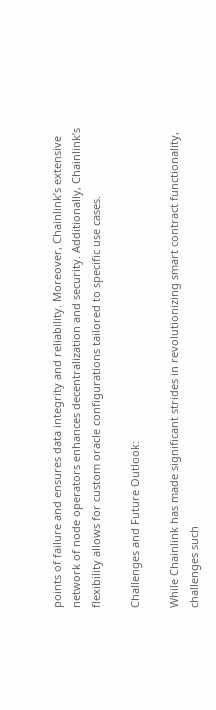points of failure and ensures data integrity and reliability. Moreover, Chainlink’s extensive network of node operators enhances decentralization and security. Additionally, Chainlink’s flexibility allows for custom oracle configurations tailored to specific use cases.

Challenges and Future Outlook:

While Chainlink has made significant strides in revolutionizing smart contract functionality, challenges such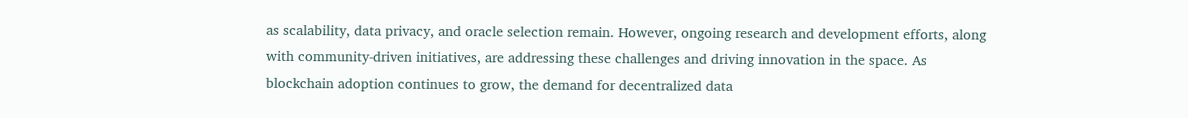as scalability, data privacy, and oracle selection remain. However, ongoing research and development efforts, along with community-driven initiatives, are addressing these challenges and driving innovation in the space. As blockchain adoption continues to grow, the demand for decentralized data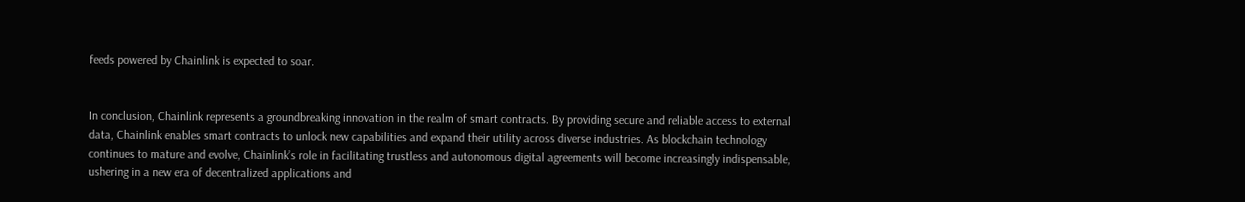feeds powered by Chainlink is expected to soar.


In conclusion, Chainlink represents a groundbreaking innovation in the realm of smart contracts. By providing secure and reliable access to external data, Chainlink enables smart contracts to unlock new capabilities and expand their utility across diverse industries. As blockchain technology continues to mature and evolve, Chainlink’s role in facilitating trustless and autonomous digital agreements will become increasingly indispensable, ushering in a new era of decentralized applications and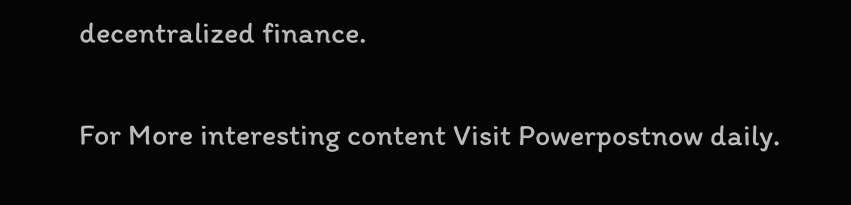decentralized finance.

For More interesting content Visit Powerpostnow daily.